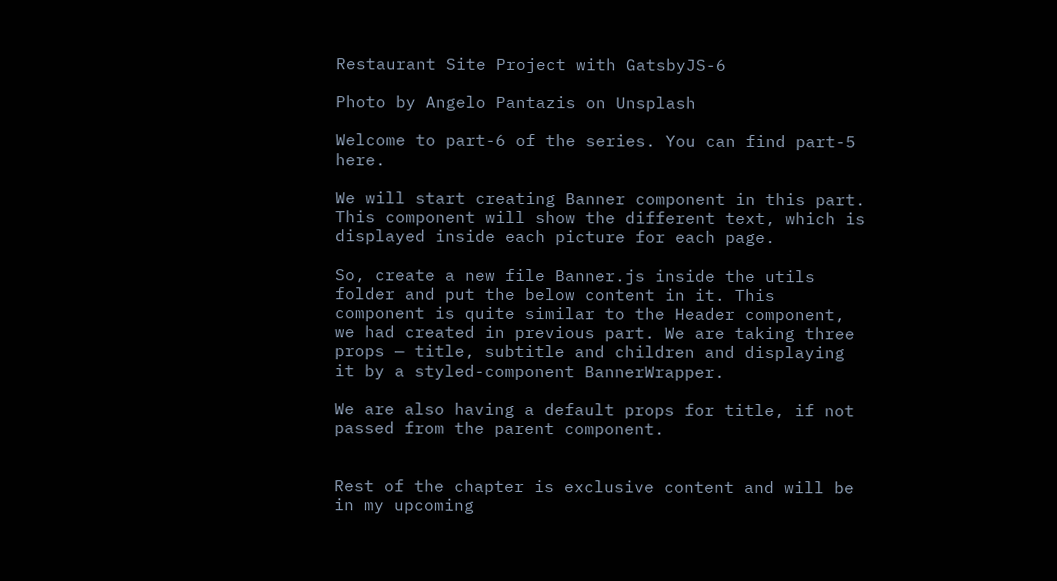Restaurant Site Project with GatsbyJS-6

Photo by Angelo Pantazis on Unsplash

Welcome to part-6 of the series. You can find part-5 here.

We will start creating Banner component in this part. This component will show the different text, which is displayed inside each picture for each page.

So, create a new file Banner.js inside the utils folder and put the below content in it. This component is quite similar to the Header component, we had created in previous part. We are taking three props — title, subtitle and children and displaying it by a styled-component BannerWrapper.

We are also having a default props for title, if not passed from the parent component.


Rest of the chapter is exclusive content and will be in my upcoming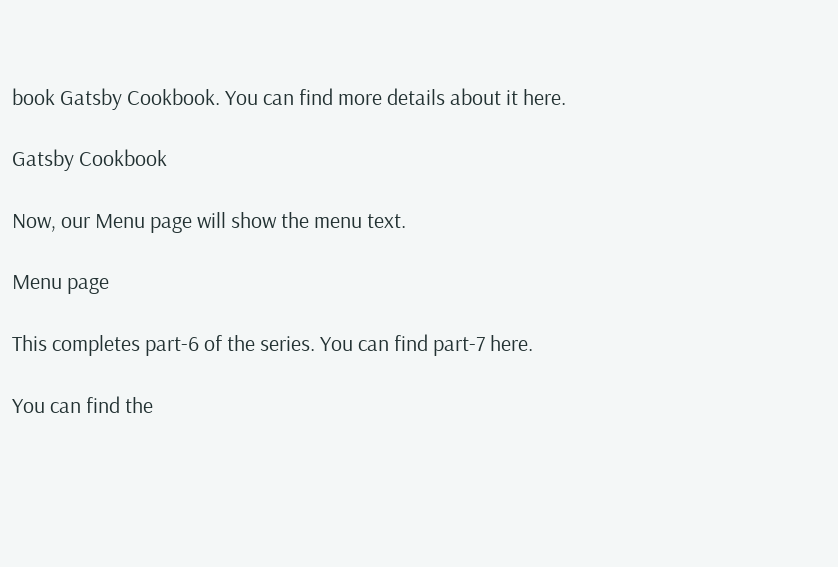book Gatsby Cookbook. You can find more details about it here.

Gatsby Cookbook

Now, our Menu page will show the menu text.

Menu page

This completes part-6 of the series. You can find part-7 here.

You can find the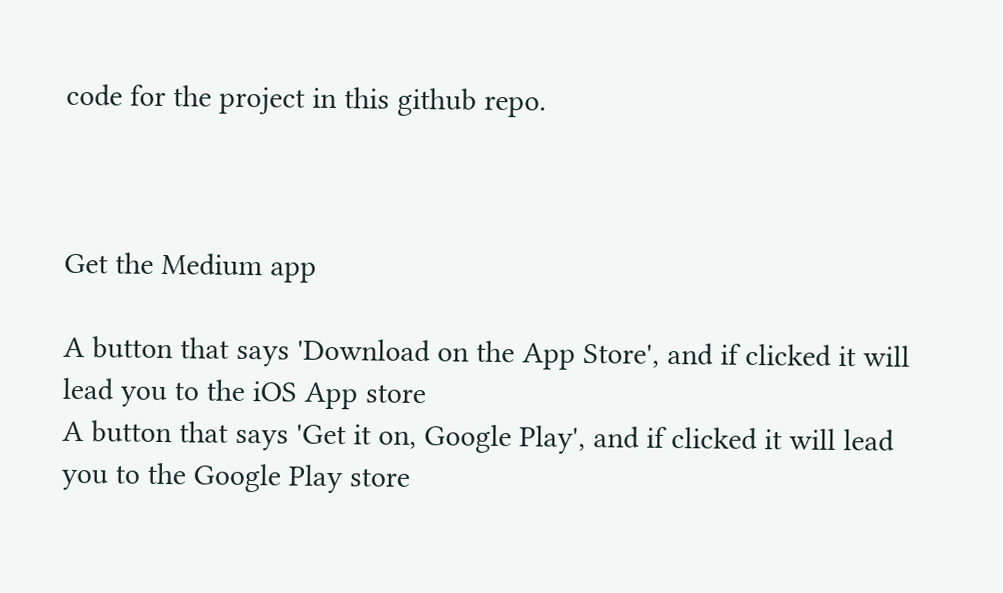code for the project in this github repo.



Get the Medium app

A button that says 'Download on the App Store', and if clicked it will lead you to the iOS App store
A button that says 'Get it on, Google Play', and if clicked it will lead you to the Google Play store